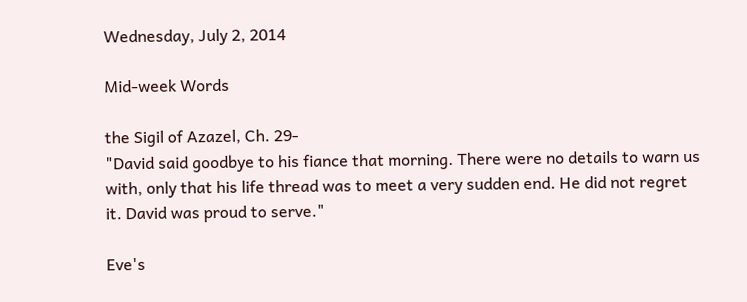Wednesday, July 2, 2014

Mid-week Words

the Sigil of Azazel, Ch. 29-
"David said goodbye to his fiance that morning. There were no details to warn us with, only that his life thread was to meet a very sudden end. He did not regret it. David was proud to serve."

Eve's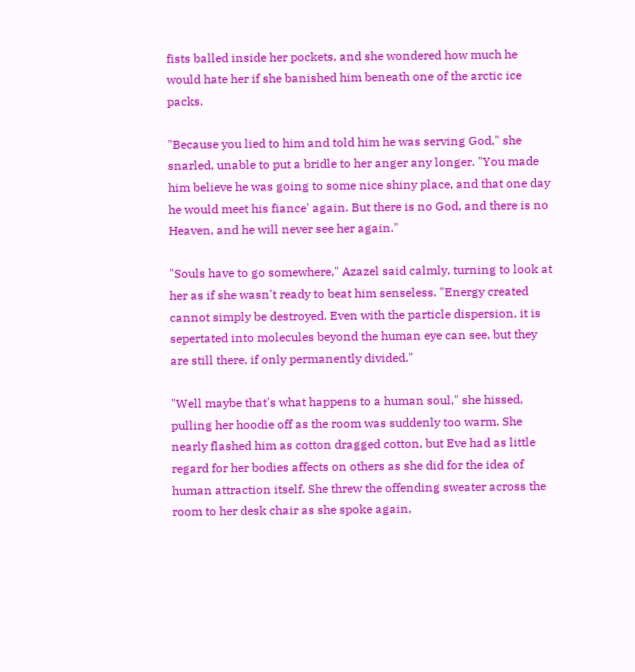fists balled inside her pockets, and she wondered how much he would hate her if she banished him beneath one of the arctic ice packs.

"Because you lied to him and told him he was serving God," she snarled, unable to put a bridle to her anger any longer. "You made him believe he was going to some nice shiny place, and that one day he would meet his fiance' again. But there is no God, and there is no Heaven, and he will never see her again."

"Souls have to go somewhere," Azazel said calmly, turning to look at her as if she wasn't ready to beat him senseless. "Energy created cannot simply be destroyed. Even with the particle dispersion, it is sepertated into molecules beyond the human eye can see, but they are still there, if only permanently divided."

"Well maybe that's what happens to a human soul," she hissed, pulling her hoodie off as the room was suddenly too warm. She nearly flashed him as cotton dragged cotton, but Eve had as little regard for her bodies affects on others as she did for the idea of human attraction itself. She threw the offending sweater across the room to her desk chair as she spoke again,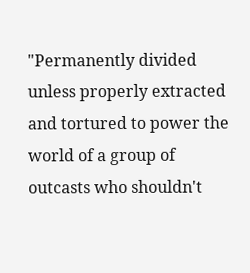"Permanently divided unless properly extracted and tortured to power the world of a group of outcasts who shouldn't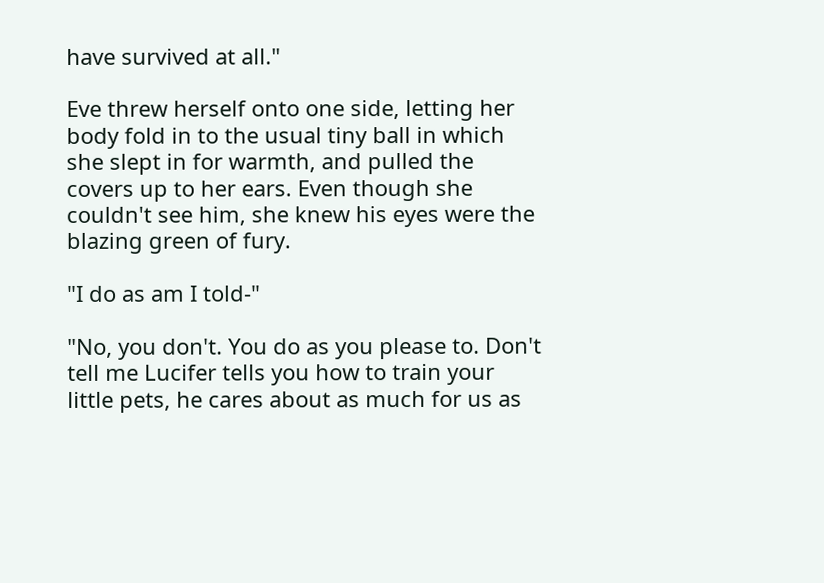have survived at all."

Eve threw herself onto one side, letting her body fold in to the usual tiny ball in which she slept in for warmth, and pulled the covers up to her ears. Even though she couldn't see him, she knew his eyes were the blazing green of fury.

"I do as am I told-"

"No, you don't. You do as you please to. Don't tell me Lucifer tells you how to train your little pets, he cares about as much for us as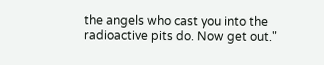the angels who cast you into the radioactive pits do. Now get out."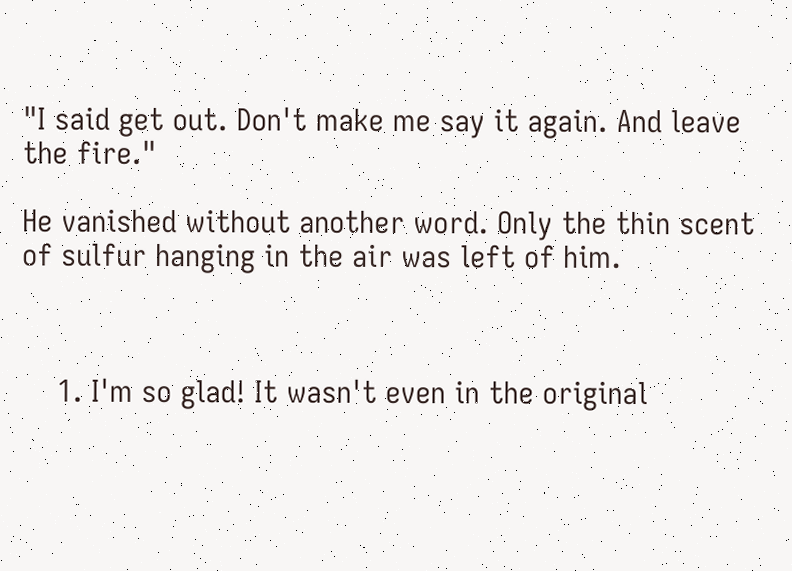"I said get out. Don't make me say it again. And leave the fire."

He vanished without another word. Only the thin scent of sulfur hanging in the air was left of him.



    1. I'm so glad! It wasn't even in the original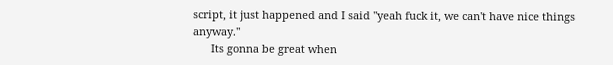script, it just happened and I said "yeah fuck it, we can't have nice things anyway."
      Its gonna be great when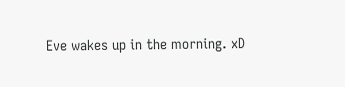Eve wakes up in the morning. xD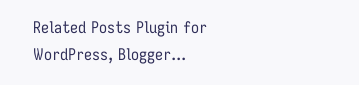Related Posts Plugin for WordPress, Blogger...